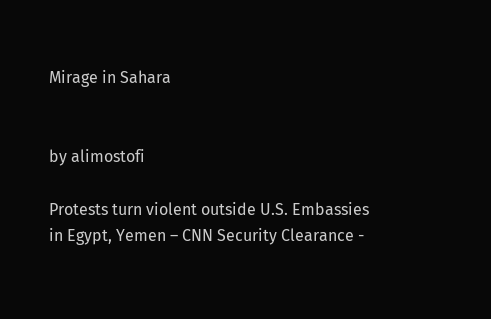Mirage in Sahara


by alimostofi

Protests turn violent outside U.S. Embassies in Egypt, Yemen – CNN Security Clearance -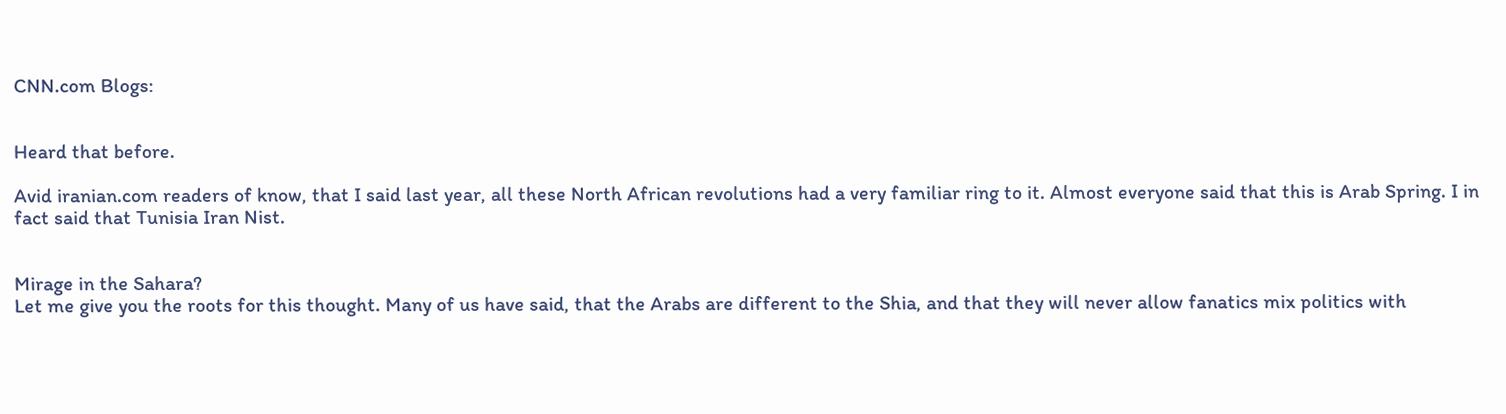CNN.com Blogs:


Heard that before.

Avid iranian.com readers of know, that I said last year, all these North African revolutions had a very familiar ring to it. Almost everyone said that this is Arab Spring. I in fact said that Tunisia Iran Nist.


Mirage in the Sahara?
Let me give you the roots for this thought. Many of us have said, that the Arabs are different to the Shia, and that they will never allow fanatics mix politics with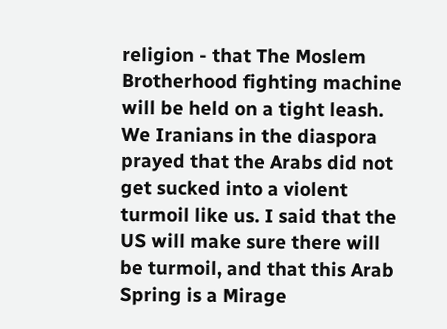religion - that The Moslem Brotherhood fighting machine will be held on a tight leash. We Iranians in the diaspora prayed that the Arabs did not get sucked into a violent turmoil like us. I said that the US will make sure there will be turmoil, and that this Arab Spring is a Mirage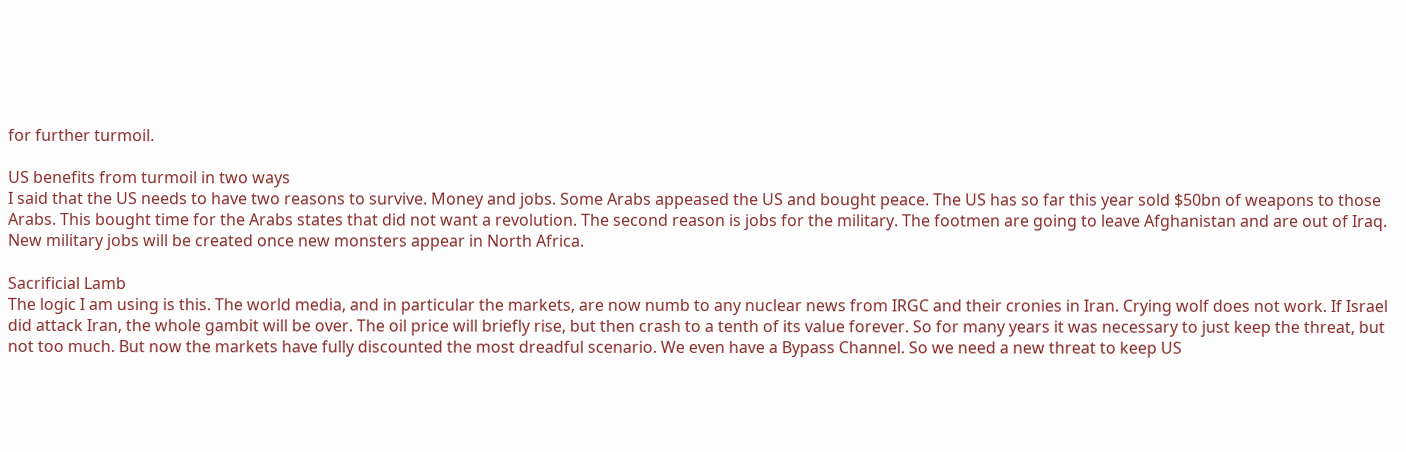for further turmoil.

US benefits from turmoil in two ways
I said that the US needs to have two reasons to survive. Money and jobs. Some Arabs appeased the US and bought peace. The US has so far this year sold $50bn of weapons to those Arabs. This bought time for the Arabs states that did not want a revolution. The second reason is jobs for the military. The footmen are going to leave Afghanistan and are out of Iraq. New military jobs will be created once new monsters appear in North Africa.

Sacrificial Lamb
The logic I am using is this. The world media, and in particular the markets, are now numb to any nuclear news from IRGC and their cronies in Iran. Crying wolf does not work. If Israel did attack Iran, the whole gambit will be over. The oil price will briefly rise, but then crash to a tenth of its value forever. So for many years it was necessary to just keep the threat, but not too much. But now the markets have fully discounted the most dreadful scenario. We even have a Bypass Channel. So we need a new threat to keep US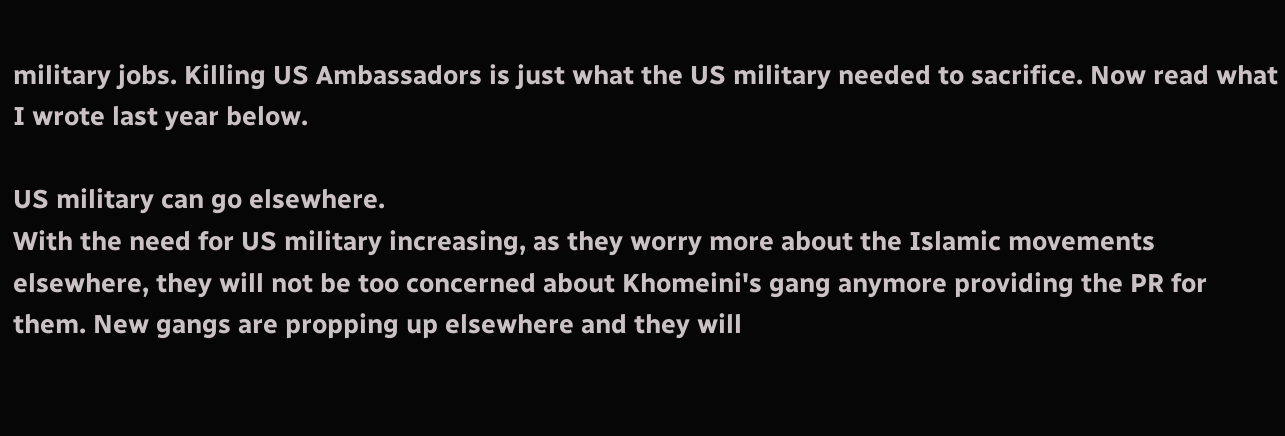military jobs. Killing US Ambassadors is just what the US military needed to sacrifice. Now read what I wrote last year below.

US military can go elsewhere.
With the need for US military increasing, as they worry more about the Islamic movements elsewhere, they will not be too concerned about Khomeini's gang anymore providing the PR for them. New gangs are propping up elsewhere and they will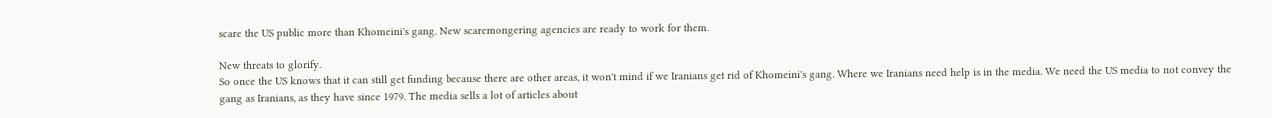scare the US public more than Khomeini's gang. New scaremongering agencies are ready to work for them.

New threats to glorify.
So once the US knows that it can still get funding because there are other areas, it won't mind if we Iranians get rid of Khomeini's gang. Where we Iranians need help is in the media. We need the US media to not convey the gang as Iranians, as they have since 1979. The media sells a lot of articles about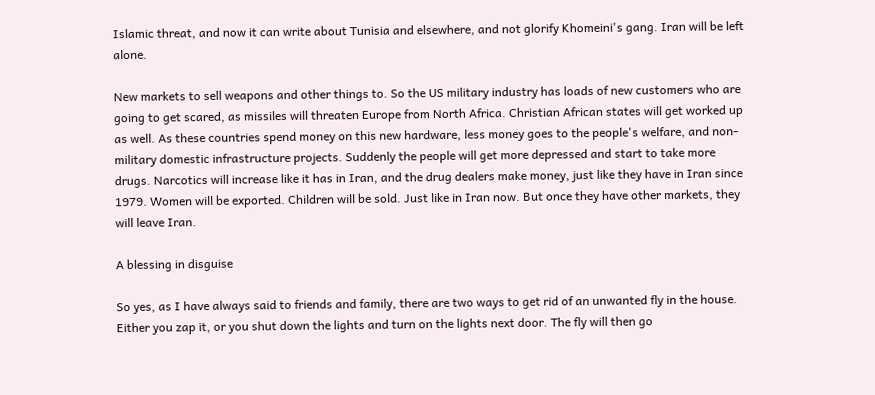Islamic threat, and now it can write about Tunisia and elsewhere, and not glorify Khomeini's gang. Iran will be left alone.

New markets to sell weapons and other things to. So the US military industry has loads of new customers who are going to get scared, as missiles will threaten Europe from North Africa. Christian African states will get worked up as well. As these countries spend money on this new hardware, less money goes to the people's welfare, and non-military domestic infrastructure projects. Suddenly the people will get more depressed and start to take more drugs. Narcotics will increase like it has in Iran, and the drug dealers make money, just like they have in Iran since 1979. Women will be exported. Children will be sold. Just like in Iran now. But once they have other markets, they will leave Iran.

A blessing in disguise

So yes, as I have always said to friends and family, there are two ways to get rid of an unwanted fly in the house. Either you zap it, or you shut down the lights and turn on the lights next door. The fly will then go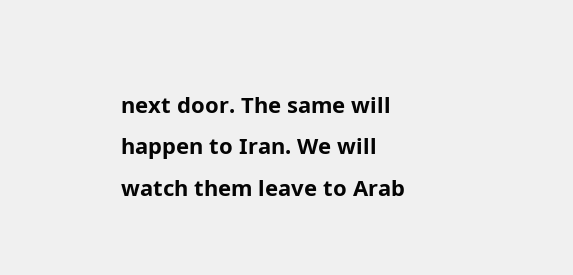next door. The same will happen to Iran. We will watch them leave to Arab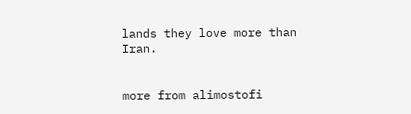lands they love more than Iran.


more from alimostofi